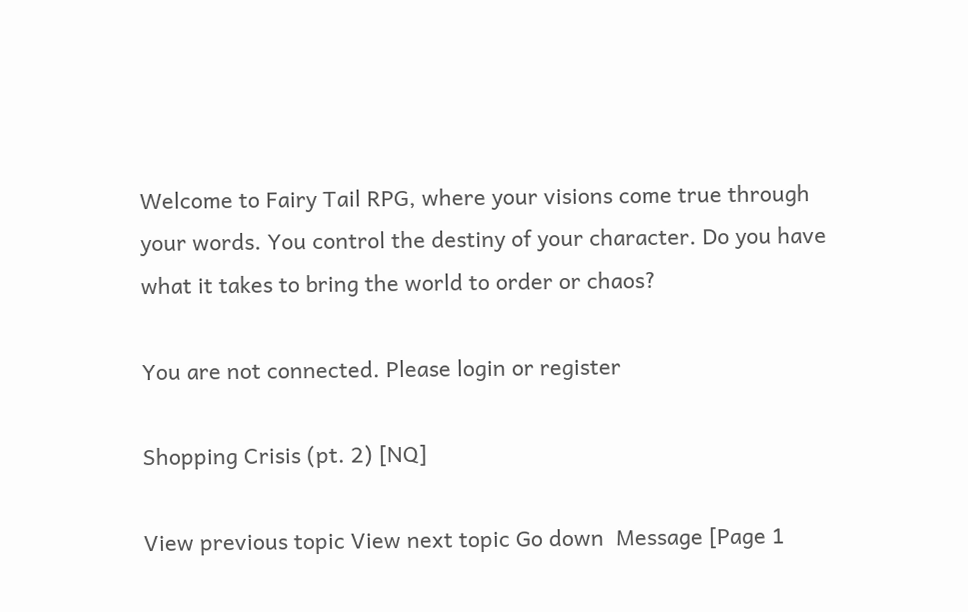Welcome to Fairy Tail RPG, where your visions come true through your words. You control the destiny of your character. Do you have what it takes to bring the world to order or chaos?

You are not connected. Please login or register

Shopping Crisis (pt. 2) [NQ]

View previous topic View next topic Go down  Message [Page 1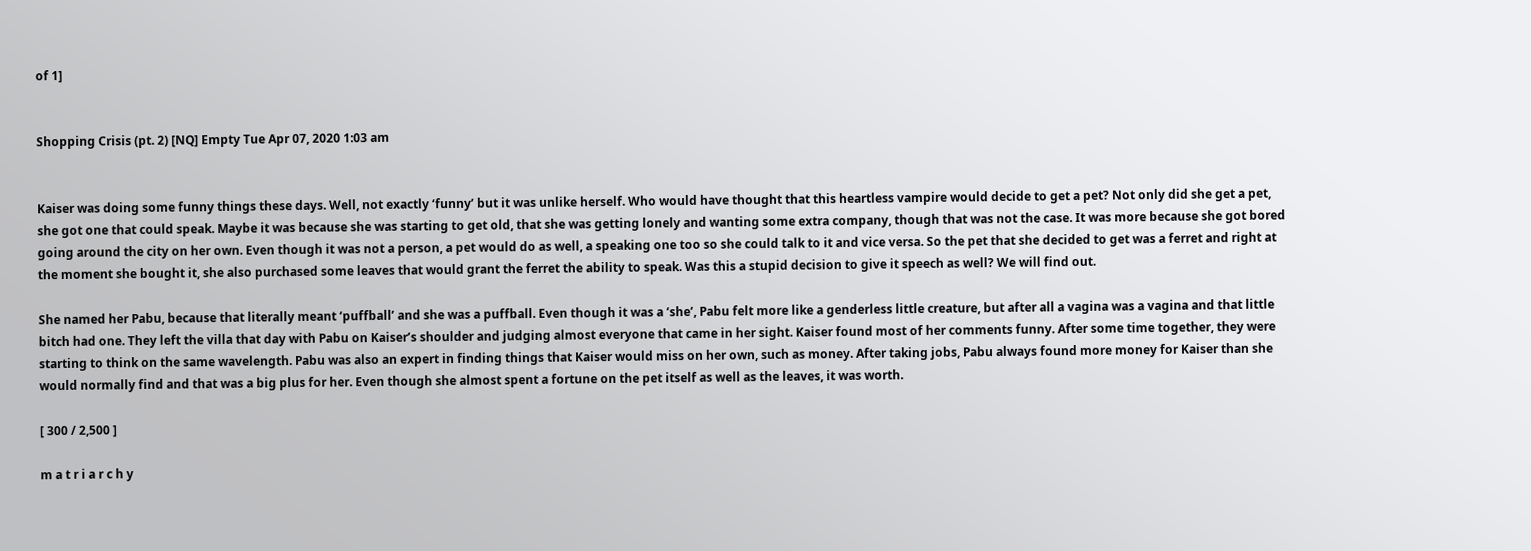of 1]


Shopping Crisis (pt. 2) [NQ] Empty Tue Apr 07, 2020 1:03 am


Kaiser was doing some funny things these days. Well, not exactly ‘funny’ but it was unlike herself. Who would have thought that this heartless vampire would decide to get a pet? Not only did she get a pet, she got one that could speak. Maybe it was because she was starting to get old, that she was getting lonely and wanting some extra company, though that was not the case. It was more because she got bored going around the city on her own. Even though it was not a person, a pet would do as well, a speaking one too so she could talk to it and vice versa. So the pet that she decided to get was a ferret and right at the moment she bought it, she also purchased some leaves that would grant the ferret the ability to speak. Was this a stupid decision to give it speech as well? We will find out.

She named her Pabu, because that literally meant ‘puffball’ and she was a puffball. Even though it was a ‘she’, Pabu felt more like a genderless little creature, but after all a vagina was a vagina and that little bitch had one. They left the villa that day with Pabu on Kaiser’s shoulder and judging almost everyone that came in her sight. Kaiser found most of her comments funny. After some time together, they were starting to think on the same wavelength. Pabu was also an expert in finding things that Kaiser would miss on her own, such as money. After taking jobs, Pabu always found more money for Kaiser than she would normally find and that was a big plus for her. Even though she almost spent a fortune on the pet itself as well as the leaves, it was worth.

[ 300 / 2,500 ]

m a t r i a r c h y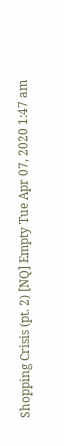Shopping Crisis (pt. 2) [NQ] Empty Tue Apr 07, 2020 1:47 am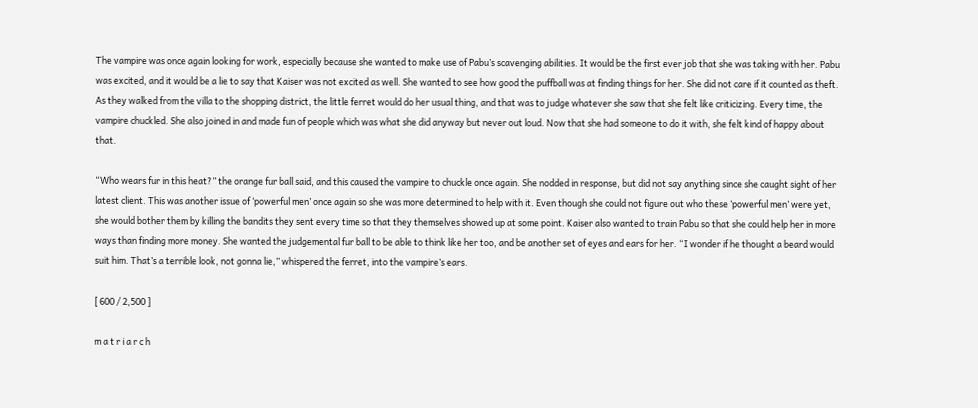The vampire was once again looking for work, especially because she wanted to make use of Pabu’s scavenging abilities. It would be the first ever job that she was taking with her. Pabu was excited, and it would be a lie to say that Kaiser was not excited as well. She wanted to see how good the puffball was at finding things for her. She did not care if it counted as theft. As they walked from the villa to the shopping district, the little ferret would do her usual thing, and that was to judge whatever she saw that she felt like criticizing. Every time, the vampire chuckled. She also joined in and made fun of people which was what she did anyway but never out loud. Now that she had someone to do it with, she felt kind of happy about that.

“Who wears fur in this heat?” the orange fur ball said, and this caused the vampire to chuckle once again. She nodded in response, but did not say anything since she caught sight of her latest client. This was another issue of ‘powerful men’ once again so she was more determined to help with it. Even though she could not figure out who these ‘powerful men’ were yet, she would bother them by killing the bandits they sent every time so that they themselves showed up at some point. Kaiser also wanted to train Pabu so that she could help her in more ways than finding more money. She wanted the judgemental fur ball to be able to think like her too, and be another set of eyes and ears for her. “I wonder if he thought a beard would suit him. That’s a terrible look, not gonna lie,” whispered the ferret, into the vampire’s ears.

[ 600 / 2,500 ]

m a t r i a r c h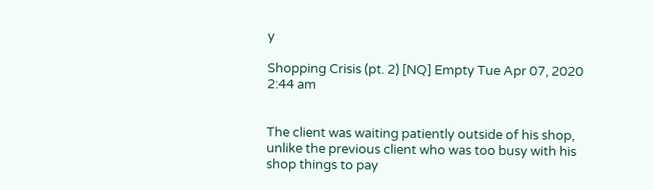y

Shopping Crisis (pt. 2) [NQ] Empty Tue Apr 07, 2020 2:44 am


The client was waiting patiently outside of his shop, unlike the previous client who was too busy with his shop things to pay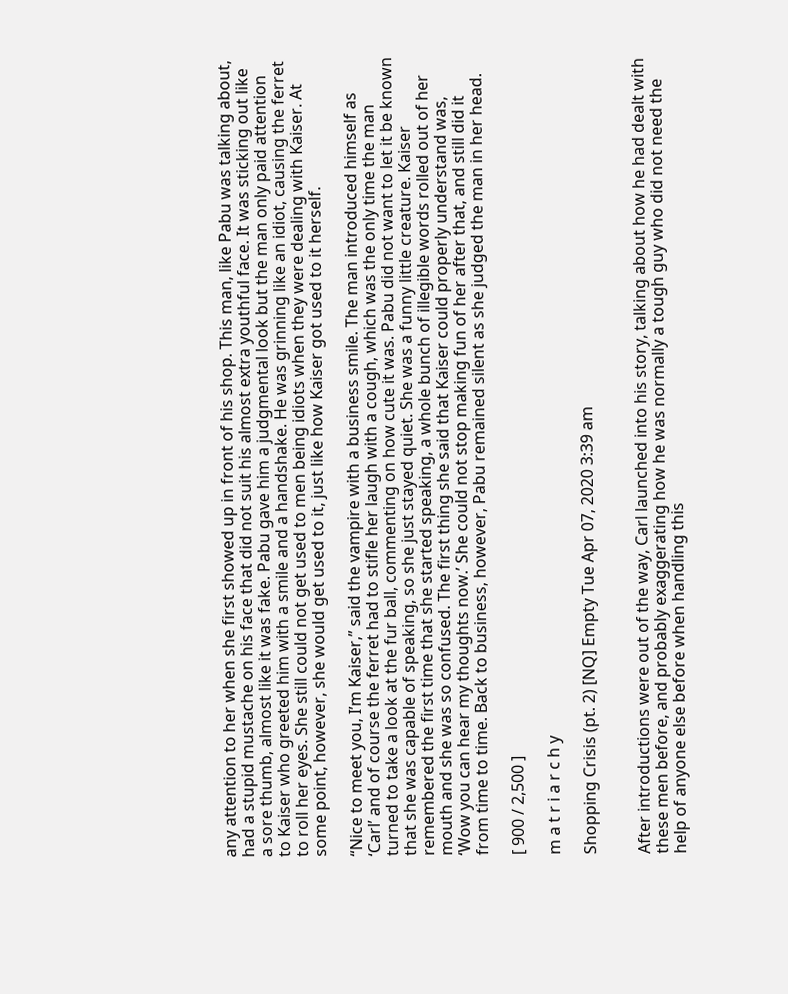any attention to her when she first showed up in front of his shop. This man, like Pabu was talking about, had a stupid mustache on his face that did not suit his almost extra youthful face. It was sticking out like a sore thumb, almost like it was fake. Pabu gave him a judgmental look but the man only paid attention to Kaiser who greeted him with a smile and a handshake. He was grinning like an idiot, causing the ferret to roll her eyes. She still could not get used to men being idiots when they were dealing with Kaiser. At some point, however, she would get used to it, just like how Kaiser got used to it herself.

“Nice to meet you, I’m Kaiser,” said the vampire with a business smile. The man introduced himself as ‘Carl’ and of course the ferret had to stifle her laugh with a cough, which was the only time the man turned to take a look at the fur ball, commenting on how cute it was. Pabu did not want to let it be known that she was capable of speaking, so she just stayed quiet. She was a funny little creature. Kaiser remembered the first time that she started speaking, a whole bunch of illegible words rolled out of her mouth and she was so confused. The first thing she said that Kaiser could properly understand was, ‘Wow you can hear my thoughts now.’ She could not stop making fun of her after that, and still did it from time to time. Back to business, however, Pabu remained silent as she judged the man in her head.

[ 900 / 2,500 ]

m a t r i a r c h y

Shopping Crisis (pt. 2) [NQ] Empty Tue Apr 07, 2020 3:39 am


After introductions were out of the way, Carl launched into his story, talking about how he had dealt with these men before, and probably exaggerating how he was normally a tough guy who did not need the help of anyone else before when handling this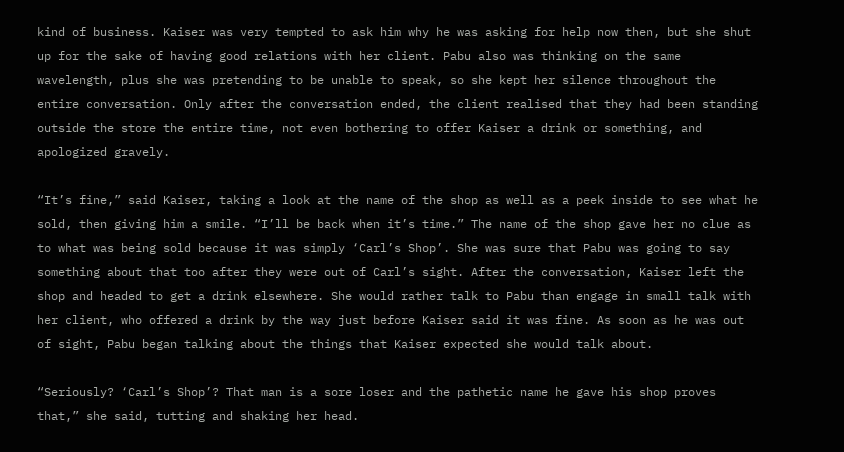kind of business. Kaiser was very tempted to ask him why he was asking for help now then, but she shut up for the sake of having good relations with her client. Pabu also was thinking on the same wavelength, plus she was pretending to be unable to speak, so she kept her silence throughout the entire conversation. Only after the conversation ended, the client realised that they had been standing outside the store the entire time, not even bothering to offer Kaiser a drink or something, and apologized gravely.

“It’s fine,” said Kaiser, taking a look at the name of the shop as well as a peek inside to see what he sold, then giving him a smile. “I’ll be back when it’s time.” The name of the shop gave her no clue as to what was being sold because it was simply ‘Carl’s Shop’. She was sure that Pabu was going to say something about that too after they were out of Carl’s sight. After the conversation, Kaiser left the shop and headed to get a drink elsewhere. She would rather talk to Pabu than engage in small talk with her client, who offered a drink by the way just before Kaiser said it was fine. As soon as he was out of sight, Pabu began talking about the things that Kaiser expected she would talk about.

“Seriously? ‘Carl’s Shop’? That man is a sore loser and the pathetic name he gave his shop proves that,” she said, tutting and shaking her head.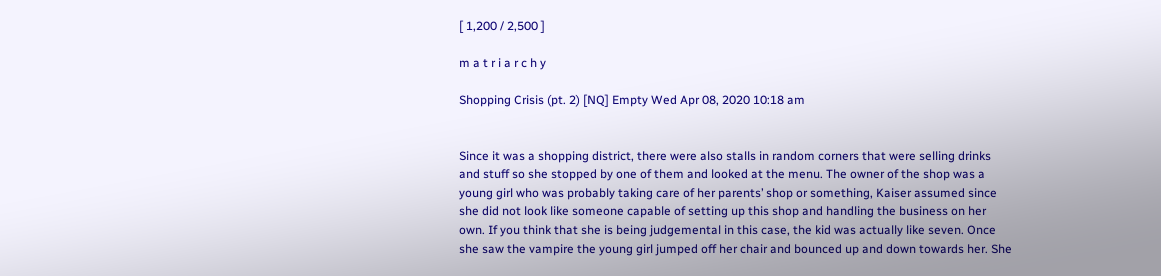[ 1,200 / 2,500 ]

m a t r i a r c h y

Shopping Crisis (pt. 2) [NQ] Empty Wed Apr 08, 2020 10:18 am


Since it was a shopping district, there were also stalls in random corners that were selling drinks and stuff so she stopped by one of them and looked at the menu. The owner of the shop was a young girl who was probably taking care of her parents’ shop or something, Kaiser assumed since she did not look like someone capable of setting up this shop and handling the business on her own. If you think that she is being judgemental in this case, the kid was actually like seven. Once she saw the vampire the young girl jumped off her chair and bounced up and down towards her. She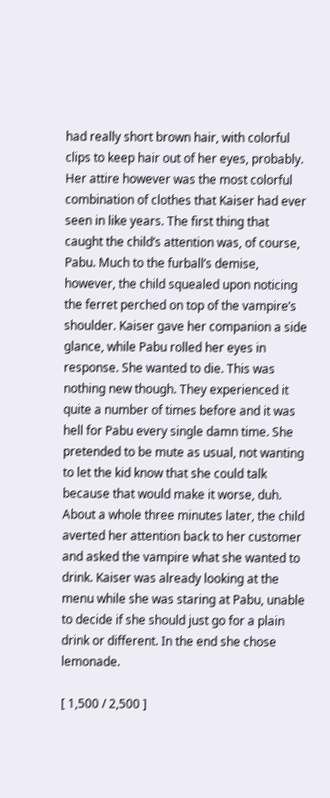had really short brown hair, with colorful clips to keep hair out of her eyes, probably. Her attire however was the most colorful combination of clothes that Kaiser had ever seen in like years. The first thing that caught the child’s attention was, of course, Pabu. Much to the furball’s demise, however, the child squealed upon noticing the ferret perched on top of the vampire’s shoulder. Kaiser gave her companion a side glance, while Pabu rolled her eyes in response. She wanted to die. This was nothing new though. They experienced it quite a number of times before and it was hell for Pabu every single damn time. She pretended to be mute as usual, not wanting to let the kid know that she could talk because that would make it worse, duh. About a whole three minutes later, the child averted her attention back to her customer and asked the vampire what she wanted to drink. Kaiser was already looking at the menu while she was staring at Pabu, unable to decide if she should just go for a plain drink or different. In the end she chose lemonade.

[ 1,500 / 2,500 ]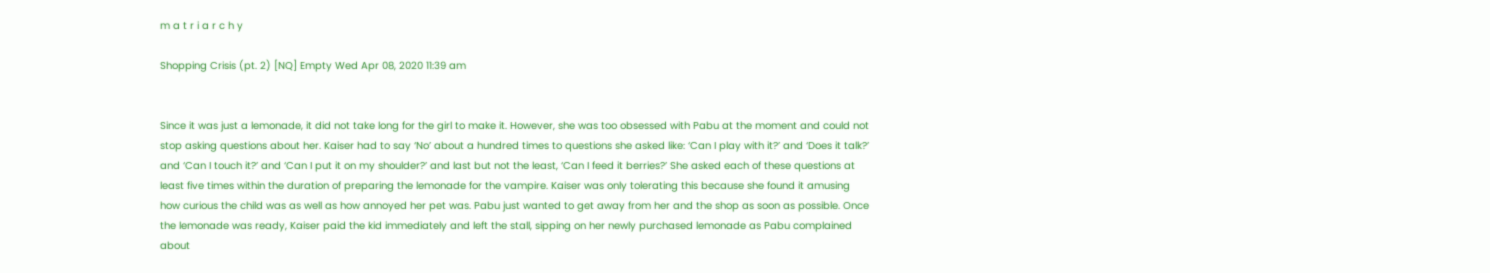m a t r i a r c h y

Shopping Crisis (pt. 2) [NQ] Empty Wed Apr 08, 2020 11:39 am


Since it was just a lemonade, it did not take long for the girl to make it. However, she was too obsessed with Pabu at the moment and could not stop asking questions about her. Kaiser had to say ‘No’ about a hundred times to questions she asked like: ‘Can I play with it?’ and ‘Does it talk?’ and ‘Can I touch it?’ and ‘Can I put it on my shoulder?’ and last but not the least, ‘Can I feed it berries?’ She asked each of these questions at least five times within the duration of preparing the lemonade for the vampire. Kaiser was only tolerating this because she found it amusing how curious the child was as well as how annoyed her pet was. Pabu just wanted to get away from her and the shop as soon as possible. Once the lemonade was ready, Kaiser paid the kid immediately and left the stall, sipping on her newly purchased lemonade as Pabu complained about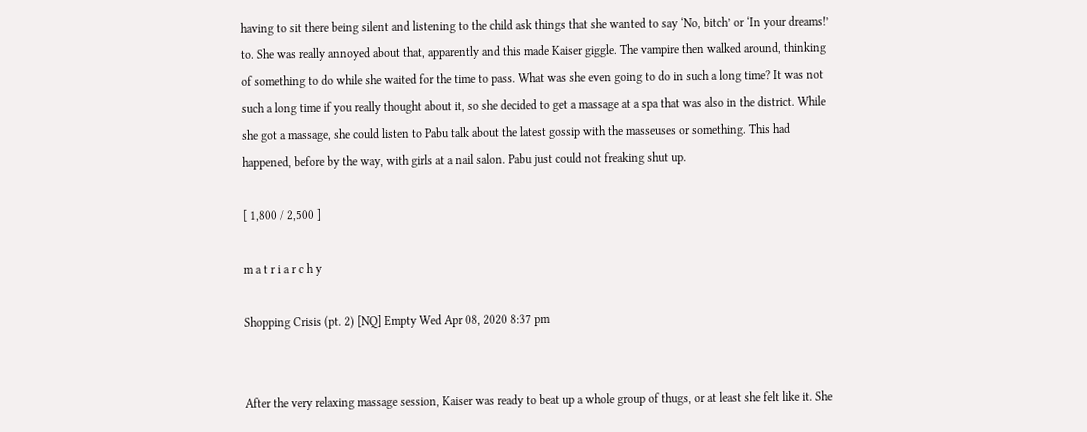having to sit there being silent and listening to the child ask things that she wanted to say ‘No, bitch’ or ‘In your dreams!’ to. She was really annoyed about that, apparently and this made Kaiser giggle. The vampire then walked around, thinking of something to do while she waited for the time to pass. What was she even going to do in such a long time? It was not such a long time if you really thought about it, so she decided to get a massage at a spa that was also in the district. While she got a massage, she could listen to Pabu talk about the latest gossip with the masseuses or something. This had happened, before by the way, with girls at a nail salon. Pabu just could not freaking shut up.

[ 1,800 / 2,500 ]

m a t r i a r c h y

Shopping Crisis (pt. 2) [NQ] Empty Wed Apr 08, 2020 8:37 pm


After the very relaxing massage session, Kaiser was ready to beat up a whole group of thugs, or at least she felt like it. She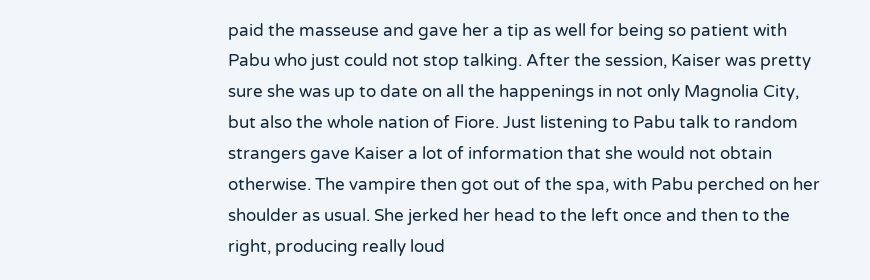paid the masseuse and gave her a tip as well for being so patient with Pabu who just could not stop talking. After the session, Kaiser was pretty sure she was up to date on all the happenings in not only Magnolia City, but also the whole nation of Fiore. Just listening to Pabu talk to random strangers gave Kaiser a lot of information that she would not obtain otherwise. The vampire then got out of the spa, with Pabu perched on her shoulder as usual. She jerked her head to the left once and then to the right, producing really loud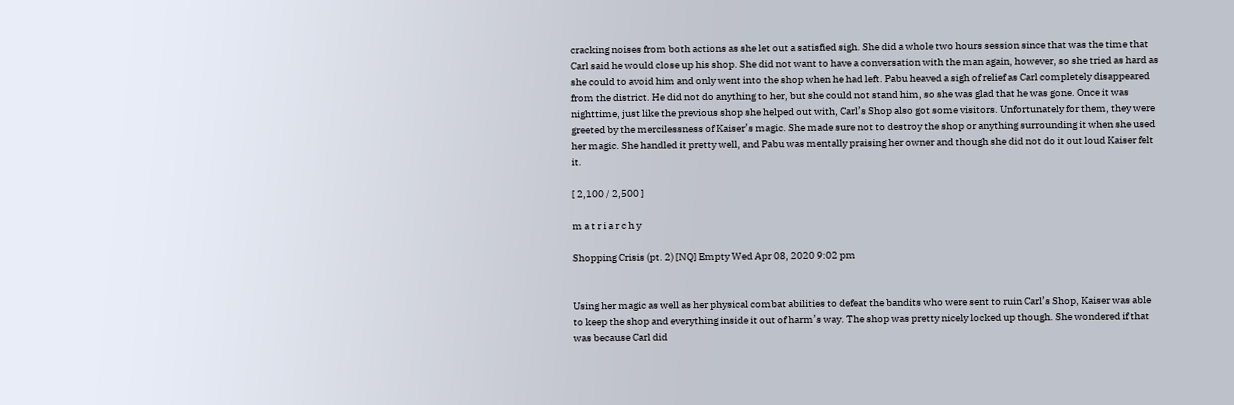cracking noises from both actions as she let out a satisfied sigh. She did a whole two hours session since that was the time that Carl said he would close up his shop. She did not want to have a conversation with the man again, however, so she tried as hard as she could to avoid him and only went into the shop when he had left. Pabu heaved a sigh of relief as Carl completely disappeared from the district. He did not do anything to her, but she could not stand him, so she was glad that he was gone. Once it was nighttime, just like the previous shop she helped out with, Carl’s Shop also got some visitors. Unfortunately for them, they were greeted by the mercilessness of Kaiser’s magic. She made sure not to destroy the shop or anything surrounding it when she used her magic. She handled it pretty well, and Pabu was mentally praising her owner and though she did not do it out loud Kaiser felt it.

[ 2,100 / 2,500 ]

m a t r i a r c h y

Shopping Crisis (pt. 2) [NQ] Empty Wed Apr 08, 2020 9:02 pm


Using her magic as well as her physical combat abilities to defeat the bandits who were sent to ruin Carl’s Shop, Kaiser was able to keep the shop and everything inside it out of harm’s way. The shop was pretty nicely locked up though. She wondered if that was because Carl did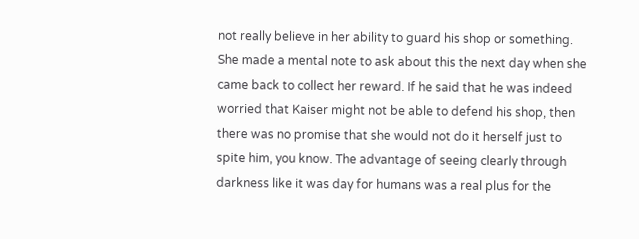not really believe in her ability to guard his shop or something. She made a mental note to ask about this the next day when she came back to collect her reward. If he said that he was indeed worried that Kaiser might not be able to defend his shop, then there was no promise that she would not do it herself just to spite him, you know. The advantage of seeing clearly through darkness like it was day for humans was a real plus for the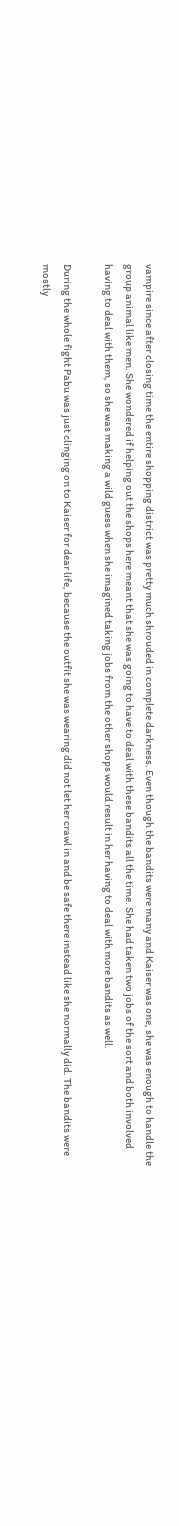vampire since after closing time the entire shopping district was pretty much shrouded in complete darkness. Even though the bandits were many and Kaiser was one, she was enough to handle the group animal like men. She wondered if helping out the shops here meant that she was going to have to deal with these bandits all the time. She had taken two jobs of the sort and both involved having to deal with them, so she was making a wild guess when she imagined taking jobs from the other shops would result in her having to deal with more bandits as well.

During the whole fight Pabu was just clinging on to Kaiser for dear life, because the outfit she was wearing did not let her crawl in and be safe there instead like she normally did. The bandits were mostly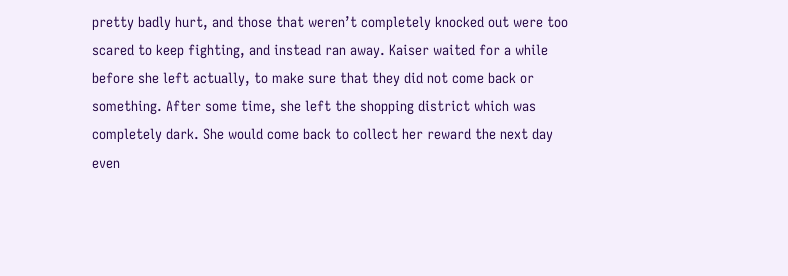pretty badly hurt, and those that weren’t completely knocked out were too scared to keep fighting, and instead ran away. Kaiser waited for a while before she left actually, to make sure that they did not come back or something. After some time, she left the shopping district which was completely dark. She would come back to collect her reward the next day even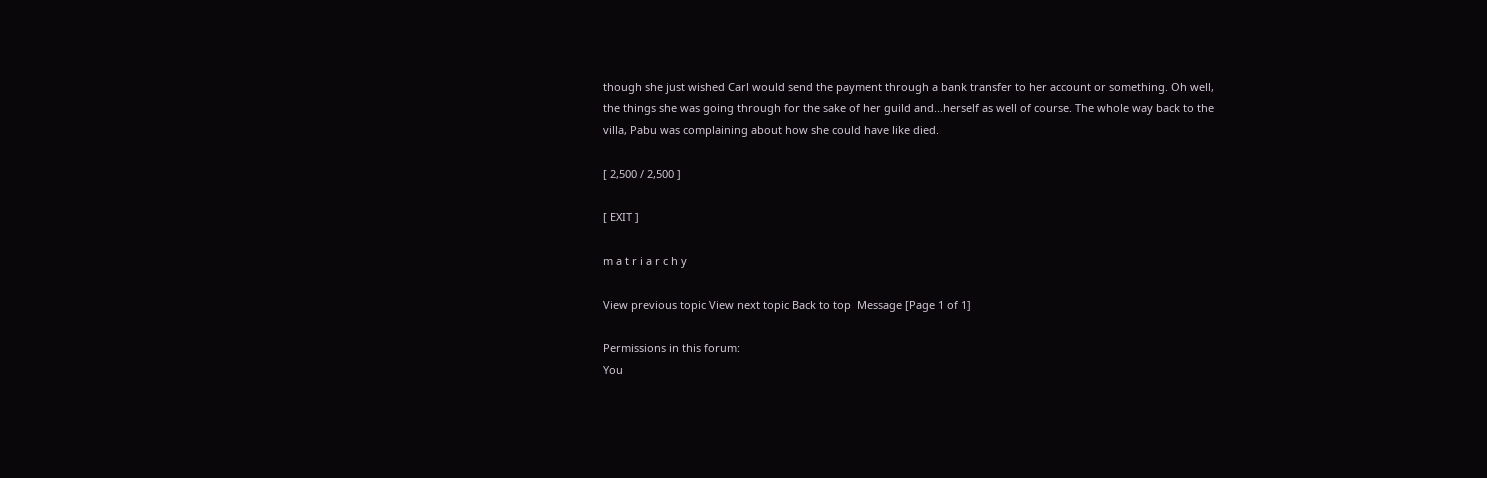though she just wished Carl would send the payment through a bank transfer to her account or something. Oh well, the things she was going through for the sake of her guild and...herself as well of course. The whole way back to the villa, Pabu was complaining about how she could have like died.

[ 2,500 / 2,500 ]

[ EXIT ]

m a t r i a r c h y

View previous topic View next topic Back to top  Message [Page 1 of 1]

Permissions in this forum:
You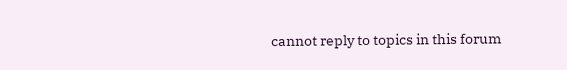cannot reply to topics in this forum